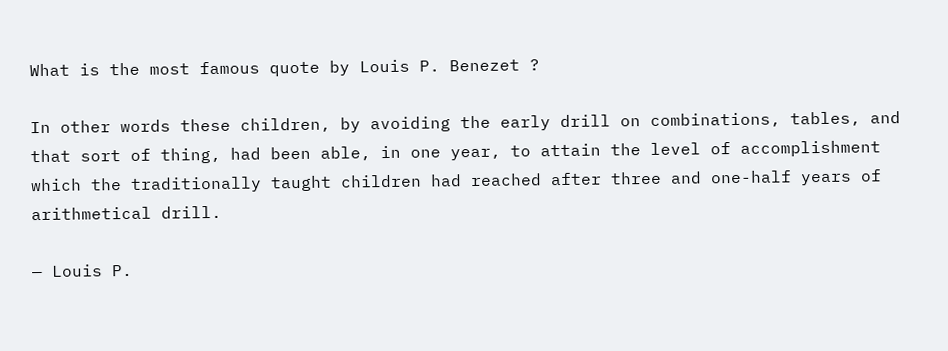What is the most famous quote by Louis P. Benezet ?

In other words these children, by avoiding the early drill on combinations, tables, and that sort of thing, had been able, in one year, to attain the level of accomplishment which the traditionally taught children had reached after three and one-half years of arithmetical drill.

— Louis P.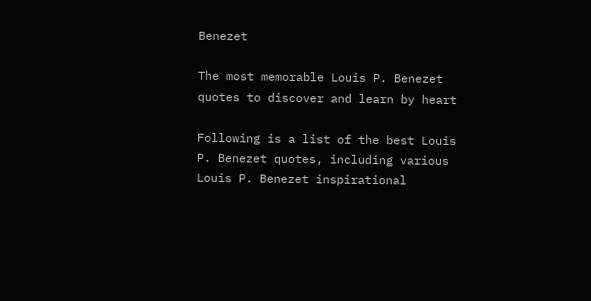Benezet

The most memorable Louis P. Benezet quotes to discover and learn by heart

Following is a list of the best Louis P. Benezet quotes, including various Louis P. Benezet inspirational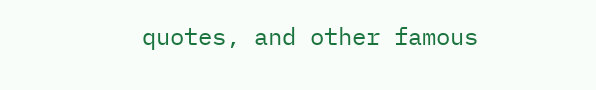quotes, and other famous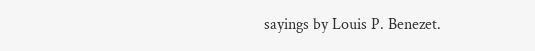sayings by Louis P. Benezet.